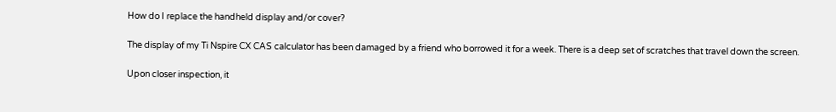How do I replace the handheld display and/or cover?

The display of my Ti Nspire CX CAS calculator has been damaged by a friend who borrowed it for a week. There is a deep set of scratches that travel down the screen.

Upon closer inspection, it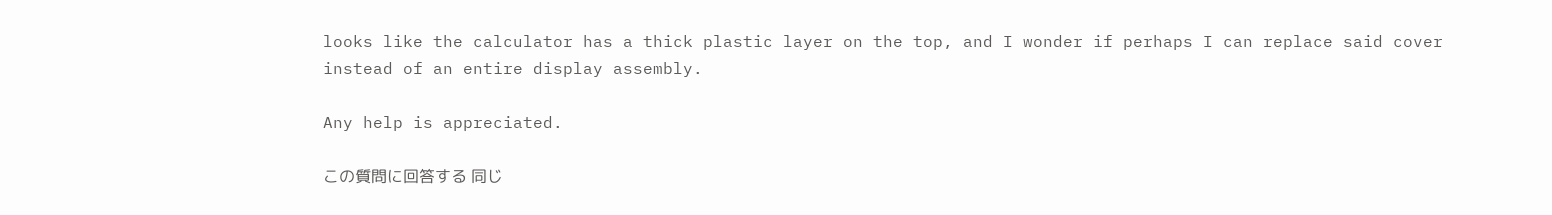looks like the calculator has a thick plastic layer on the top, and I wonder if perhaps I can replace said cover instead of an entire display assembly.

Any help is appreciated.

この質問に回答する 同じ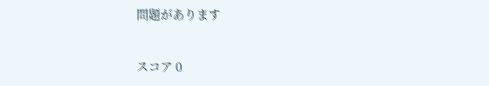問題があります


スコア 0